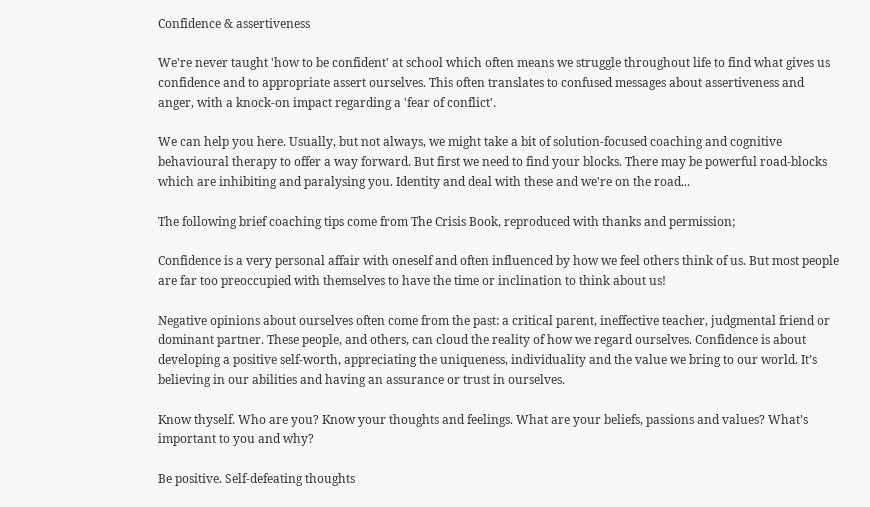Confidence & assertiveness

We're never taught 'how to be confident' at school which often means we struggle throughout life to find what gives us confidence and to appropriate assert ourselves. This often translates to confused messages about assertiveness and anger, with a knock-on impact regarding a 'fear of conflict'.

We can help you here. Usually, but not always, we might take a bit of solution-focused coaching and cognitive behavioural therapy to offer a way forward. But first we need to find your blocks. There may be powerful road-blocks which are inhibiting and paralysing you. Identity and deal with these and we're on the road...

The following brief coaching tips come from The Crisis Book, reproduced with thanks and permission;

Confidence is a very personal affair with oneself and often influenced by how we feel others think of us. But most people are far too preoccupied with themselves to have the time or inclination to think about us!

Negative opinions about ourselves often come from the past: a critical parent, ineffective teacher, judgmental friend or dominant partner. These people, and others, can cloud the reality of how we regard ourselves. Confidence is about developing a positive self-worth, appreciating the uniqueness, individuality and the value we bring to our world. It’s believing in our abilities and having an assurance or trust in ourselves.

Know thyself. Who are you? Know your thoughts and feelings. What are your beliefs, passions and values? What’s important to you and why?

Be positive. Self-defeating thoughts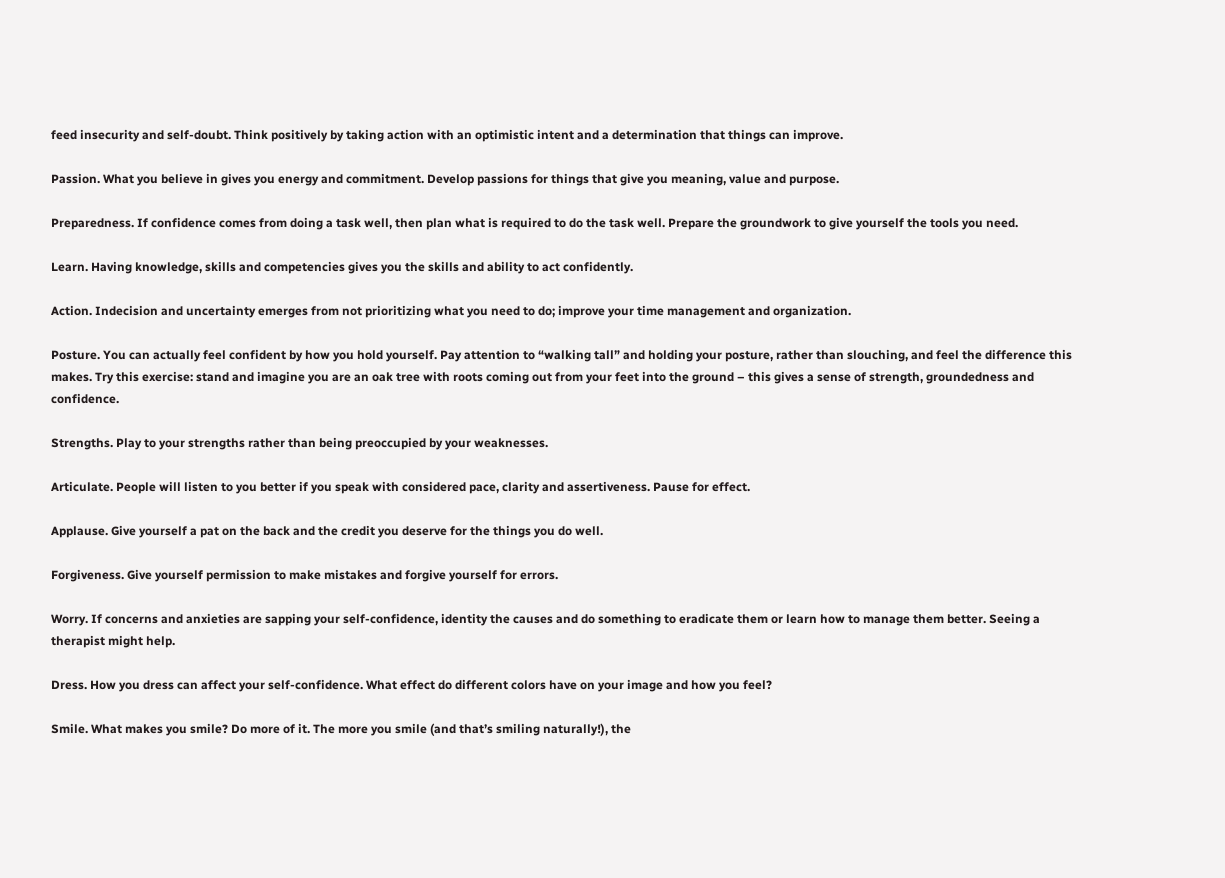feed insecurity and self-doubt. Think positively by taking action with an optimistic intent and a determination that things can improve.

Passion. What you believe in gives you energy and commitment. Develop passions for things that give you meaning, value and purpose.

Preparedness. If confidence comes from doing a task well, then plan what is required to do the task well. Prepare the groundwork to give yourself the tools you need.

Learn. Having knowledge, skills and competencies gives you the skills and ability to act confidently.

Action. Indecision and uncertainty emerges from not prioritizing what you need to do; improve your time management and organization.

Posture. You can actually feel confident by how you hold yourself. Pay attention to “walking tall” and holding your posture, rather than slouching, and feel the difference this makes. Try this exercise: stand and imagine you are an oak tree with roots coming out from your feet into the ground – this gives a sense of strength, groundedness and confidence.

Strengths. Play to your strengths rather than being preoccupied by your weaknesses.

Articulate. People will listen to you better if you speak with considered pace, clarity and assertiveness. Pause for effect.

Applause. Give yourself a pat on the back and the credit you deserve for the things you do well.

Forgiveness. Give yourself permission to make mistakes and forgive yourself for errors.

Worry. If concerns and anxieties are sapping your self-confidence, identity the causes and do something to eradicate them or learn how to manage them better. Seeing a therapist might help.

Dress. How you dress can affect your self-confidence. What effect do different colors have on your image and how you feel?

Smile. What makes you smile? Do more of it. The more you smile (and that’s smiling naturally!), the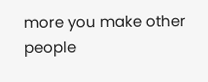more you make other people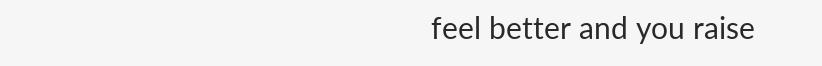feel better and you raise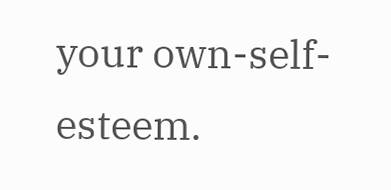your own-self-esteem.